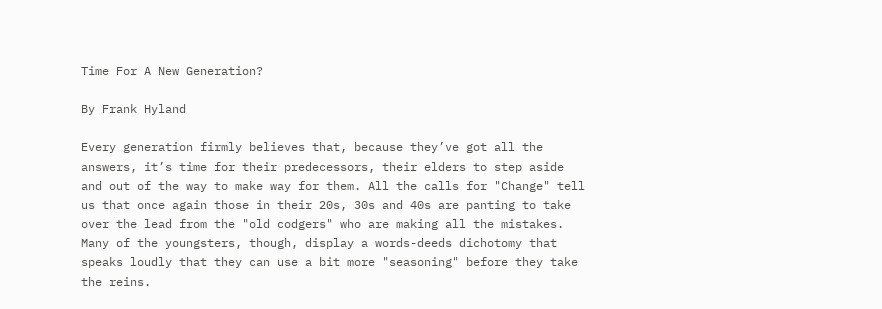Time For A New Generation?

By Frank Hyland

Every generation firmly believes that, because they’ve got all the answers, it’s time for their predecessors, their elders to step aside and out of the way to make way for them. All the calls for "Change" tell us that once again those in their 20s, 30s and 40s are panting to take over the lead from the "old codgers" who are making all the mistakes. Many of the youngsters, though, display a words-deeds dichotomy that speaks loudly that they can use a bit more "seasoning" before they take the reins.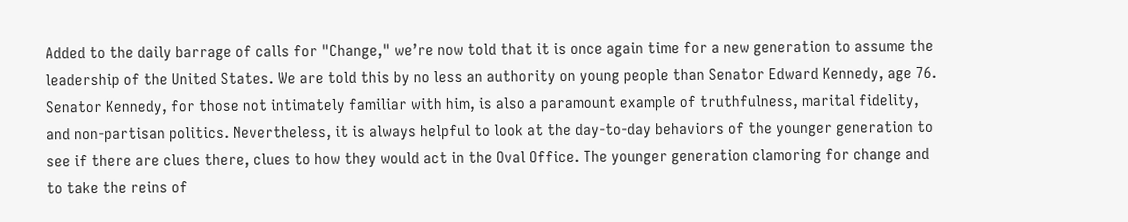Added to the daily barrage of calls for "Change," we’re now told that it is once again time for a new generation to assume the leadership of the United States. We are told this by no less an authority on young people than Senator Edward Kennedy, age 76. Senator Kennedy, for those not intimately familiar with him, is also a paramount example of truthfulness, marital fidelity, and non-partisan politics. Nevertheless, it is always helpful to look at the day-to-day behaviors of the younger generation to see if there are clues there, clues to how they would act in the Oval Office. The younger generation clamoring for change and to take the reins of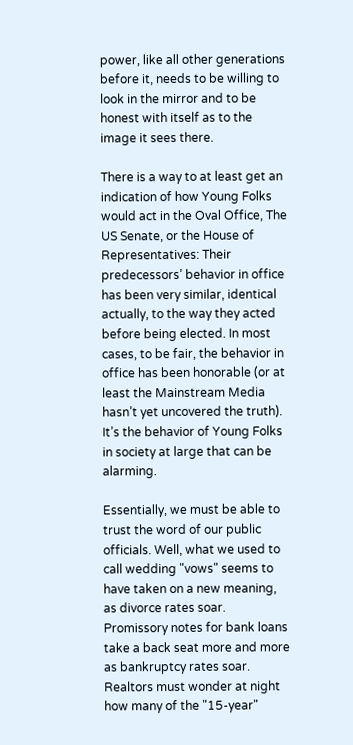power, like all other generations before it, needs to be willing to look in the mirror and to be honest with itself as to the image it sees there.

There is a way to at least get an indication of how Young Folks would act in the Oval Office, The US Senate, or the House of Representatives: Their predecessors’ behavior in office has been very similar, identical actually, to the way they acted before being elected. In most cases, to be fair, the behavior in office has been honorable (or at least the Mainstream Media hasn’t yet uncovered the truth). It’s the behavior of Young Folks in society at large that can be alarming.

Essentially, we must be able to trust the word of our public officials. Well, what we used to call wedding "vows" seems to have taken on a new meaning, as divorce rates soar. Promissory notes for bank loans take a back seat more and more as bankruptcy rates soar. Realtors must wonder at night how many of the "15-year"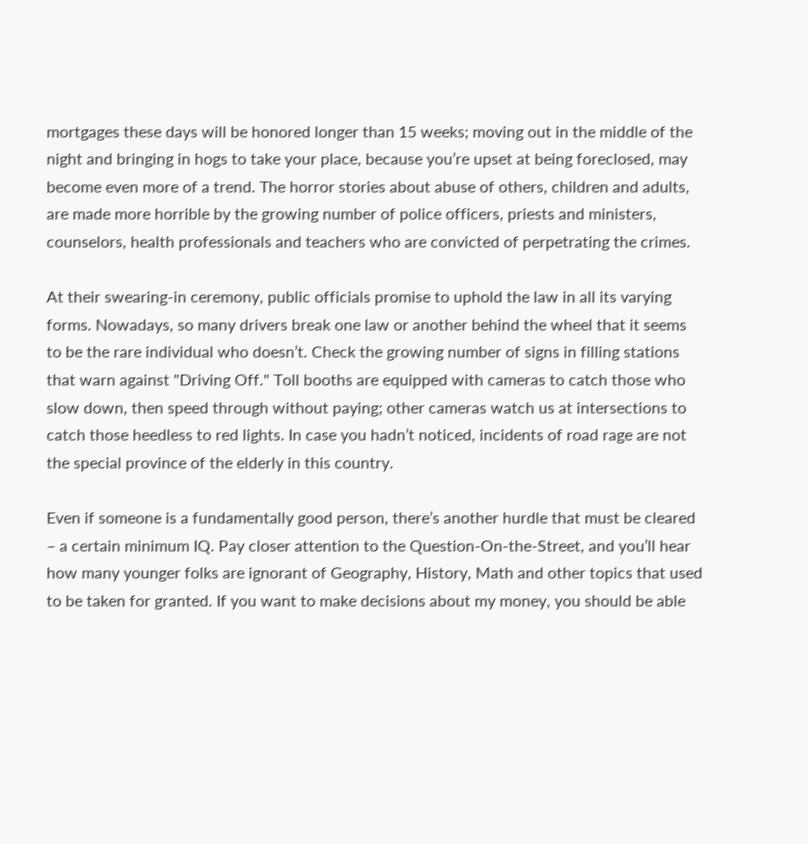mortgages these days will be honored longer than 15 weeks; moving out in the middle of the night and bringing in hogs to take your place, because you’re upset at being foreclosed, may become even more of a trend. The horror stories about abuse of others, children and adults, are made more horrible by the growing number of police officers, priests and ministers, counselors, health professionals and teachers who are convicted of perpetrating the crimes.

At their swearing-in ceremony, public officials promise to uphold the law in all its varying forms. Nowadays, so many drivers break one law or another behind the wheel that it seems to be the rare individual who doesn’t. Check the growing number of signs in filling stations that warn against "Driving Off." Toll booths are equipped with cameras to catch those who slow down, then speed through without paying; other cameras watch us at intersections to catch those heedless to red lights. In case you hadn’t noticed, incidents of road rage are not the special province of the elderly in this country.

Even if someone is a fundamentally good person, there’s another hurdle that must be cleared – a certain minimum IQ. Pay closer attention to the Question-On-the-Street, and you’ll hear how many younger folks are ignorant of Geography, History, Math and other topics that used to be taken for granted. If you want to make decisions about my money, you should be able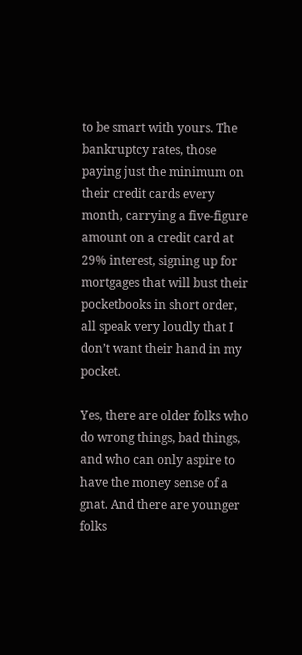to be smart with yours. The bankruptcy rates, those paying just the minimum on their credit cards every month, carrying a five-figure amount on a credit card at 29% interest, signing up for mortgages that will bust their pocketbooks in short order, all speak very loudly that I don’t want their hand in my pocket.

Yes, there are older folks who do wrong things, bad things, and who can only aspire to have the money sense of a gnat. And there are younger folks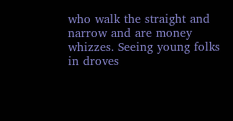who walk the straight and narrow and are money whizzes. Seeing young folks in droves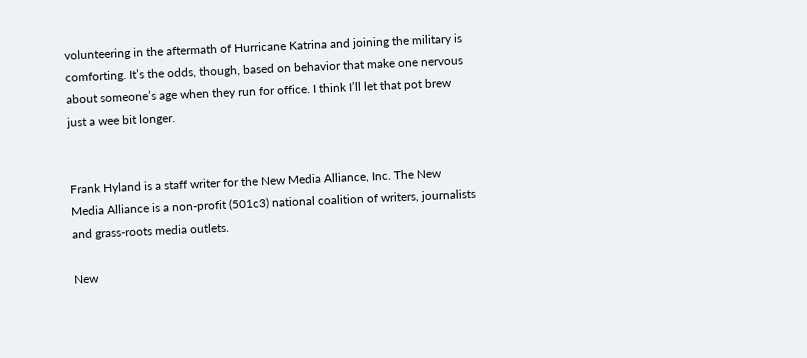volunteering in the aftermath of Hurricane Katrina and joining the military is comforting. It’s the odds, though, based on behavior that make one nervous about someone’s age when they run for office. I think I’ll let that pot brew just a wee bit longer.


Frank Hyland is a staff writer for the New Media Alliance, Inc. The New Media Alliance is a non-profit (501c3) national coalition of writers, journalists and grass-roots media outlets.

New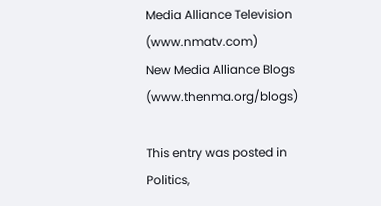Media Alliance Television (www.nmatv.com)
New Media Alliance Blogs (www.thenma.org/blogs)

This entry was posted in Politics,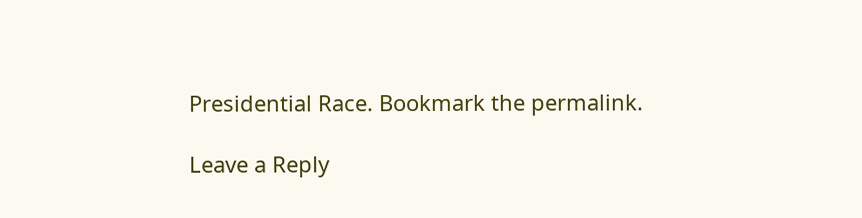Presidential Race. Bookmark the permalink.

Leave a Reply